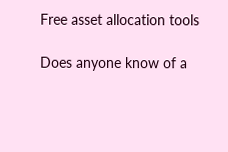Free asset allocation tools

Does anyone know of a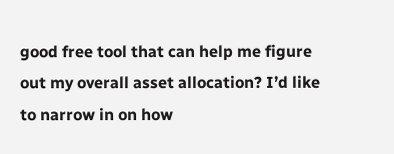good free tool that can help me figure out my overall asset allocation? I’d like to narrow in on how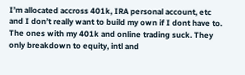I’m allocated accross 401k, IRA personal account, etc and I don’t really want to build my own if I dont have to. The ones with my 401k and online trading suck. They only breakdown to equity, intl and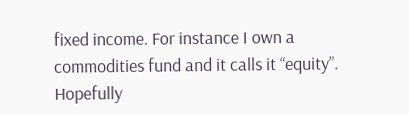fixed income. For instance I own a commodities fund and it calls it “equity”. Hopefully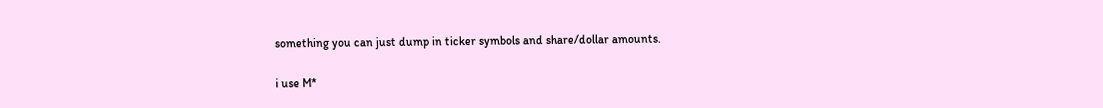something you can just dump in ticker symbols and share/dollar amounts.

i use M*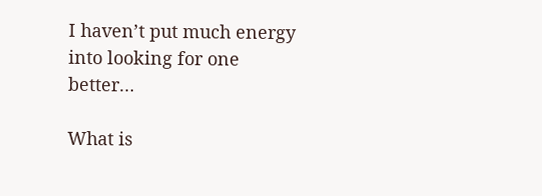I haven’t put much energy into looking for one better…

What is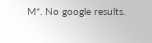M*. No google results.